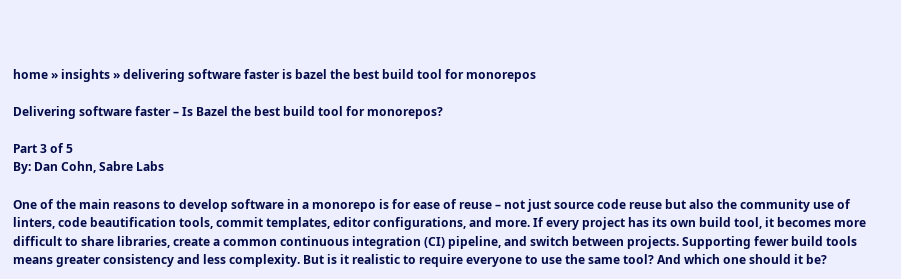home » insights » delivering software faster is bazel the best build tool for monorepos

Delivering software faster – Is Bazel the best build tool for monorepos?

Part 3 of 5
By: Dan Cohn, Sabre Labs

One of the main reasons to develop software in a monorepo is for ease of reuse – not just source code reuse but also the community use of linters, code beautification tools, commit templates, editor configurations, and more. If every project has its own build tool, it becomes more difficult to share libraries, create a common continuous integration (CI) pipeline, and switch between projects. Supporting fewer build tools means greater consistency and less complexity. But is it realistic to require everyone to use the same tool? And which one should it be?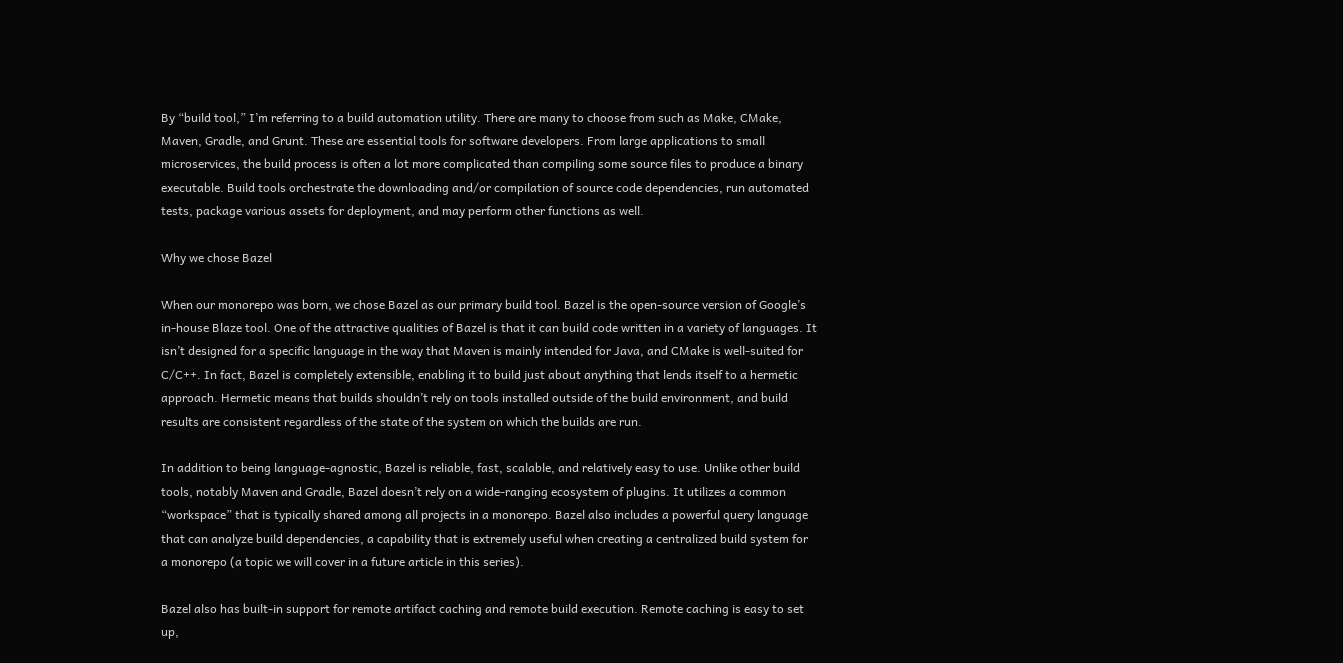By “build tool,” I’m referring to a build automation utility. There are many to choose from such as Make, CMake, Maven, Gradle, and Grunt. These are essential tools for software developers. From large applications to small microservices, the build process is often a lot more complicated than compiling some source files to produce a binary executable. Build tools orchestrate the downloading and/or compilation of source code dependencies, run automated tests, package various assets for deployment, and may perform other functions as well.

Why we chose Bazel

When our monorepo was born, we chose Bazel as our primary build tool. Bazel is the open-source version of Google’s in-house Blaze tool. One of the attractive qualities of Bazel is that it can build code written in a variety of languages. It isn’t designed for a specific language in the way that Maven is mainly intended for Java, and CMake is well-suited for C/C++. In fact, Bazel is completely extensible, enabling it to build just about anything that lends itself to a hermetic approach. Hermetic means that builds shouldn’t rely on tools installed outside of the build environment, and build results are consistent regardless of the state of the system on which the builds are run.

In addition to being language-agnostic, Bazel is reliable, fast, scalable, and relatively easy to use. Unlike other build tools, notably Maven and Gradle, Bazel doesn’t rely on a wide-ranging ecosystem of plugins. It utilizes a common “workspace” that is typically shared among all projects in a monorepo. Bazel also includes a powerful query language that can analyze build dependencies, a capability that is extremely useful when creating a centralized build system for a monorepo (a topic we will cover in a future article in this series).

Bazel also has built-in support for remote artifact caching and remote build execution. Remote caching is easy to set up,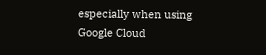especially when using Google Cloud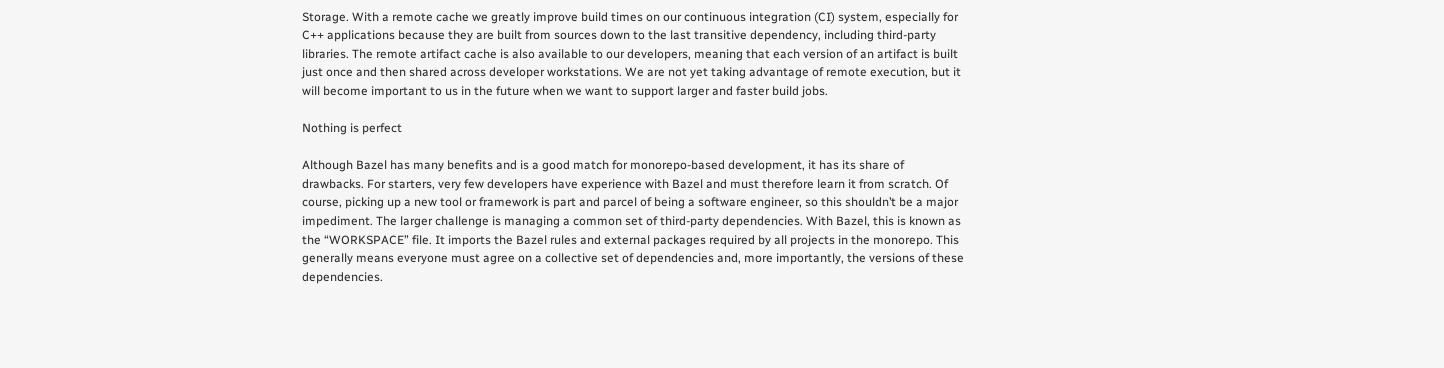Storage. With a remote cache we greatly improve build times on our continuous integration (CI) system, especially for C++ applications because they are built from sources down to the last transitive dependency, including third-party libraries. The remote artifact cache is also available to our developers, meaning that each version of an artifact is built just once and then shared across developer workstations. We are not yet taking advantage of remote execution, but it will become important to us in the future when we want to support larger and faster build jobs.

Nothing is perfect

Although Bazel has many benefits and is a good match for monorepo-based development, it has its share of drawbacks. For starters, very few developers have experience with Bazel and must therefore learn it from scratch. Of course, picking up a new tool or framework is part and parcel of being a software engineer, so this shouldn’t be a major impediment. The larger challenge is managing a common set of third-party dependencies. With Bazel, this is known as the “WORKSPACE” file. It imports the Bazel rules and external packages required by all projects in the monorepo. This generally means everyone must agree on a collective set of dependencies and, more importantly, the versions of these dependencies.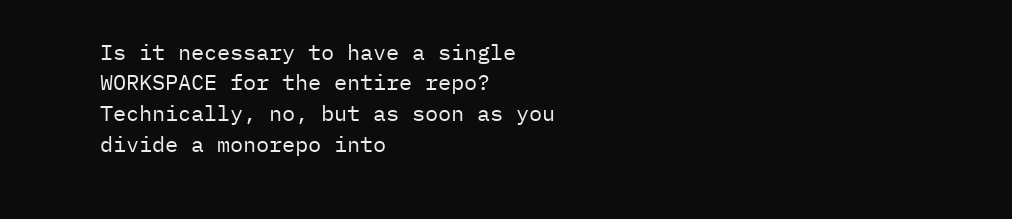Is it necessary to have a single WORKSPACE for the entire repo? Technically, no, but as soon as you divide a monorepo into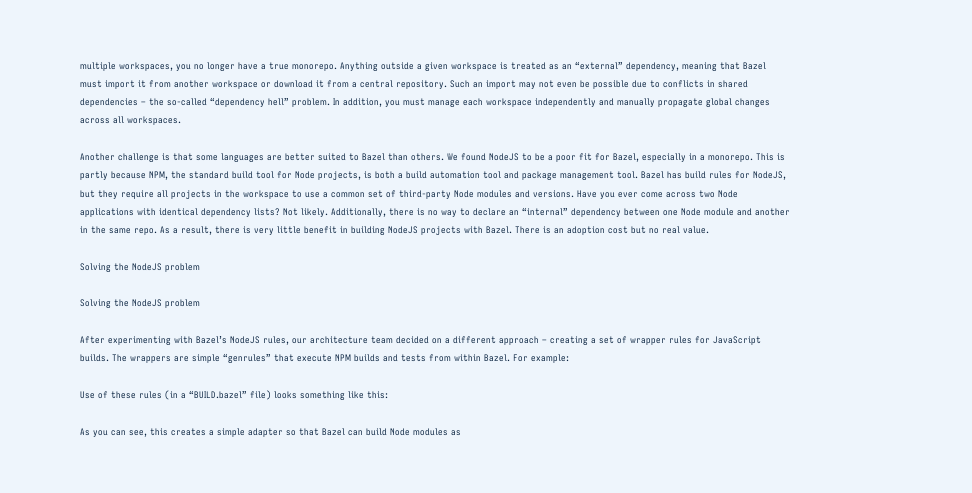multiple workspaces, you no longer have a true monorepo. Anything outside a given workspace is treated as an “external” dependency, meaning that Bazel must import it from another workspace or download it from a central repository. Such an import may not even be possible due to conflicts in shared dependencies – the so-called “dependency hell” problem. In addition, you must manage each workspace independently and manually propagate global changes across all workspaces.

Another challenge is that some languages are better suited to Bazel than others. We found NodeJS to be a poor fit for Bazel, especially in a monorepo. This is partly because NPM, the standard build tool for Node projects, is both a build automation tool and package management tool. Bazel has build rules for NodeJS, but they require all projects in the workspace to use a common set of third-party Node modules and versions. Have you ever come across two Node applications with identical dependency lists? Not likely. Additionally, there is no way to declare an “internal” dependency between one Node module and another in the same repo. As a result, there is very little benefit in building NodeJS projects with Bazel. There is an adoption cost but no real value.

Solving the NodeJS problem

Solving the NodeJS problem

After experimenting with Bazel’s NodeJS rules, our architecture team decided on a different approach – creating a set of wrapper rules for JavaScript builds. The wrappers are simple “genrules” that execute NPM builds and tests from within Bazel. For example:

Use of these rules (in a “BUILD.bazel” file) looks something like this:

As you can see, this creates a simple adapter so that Bazel can build Node modules as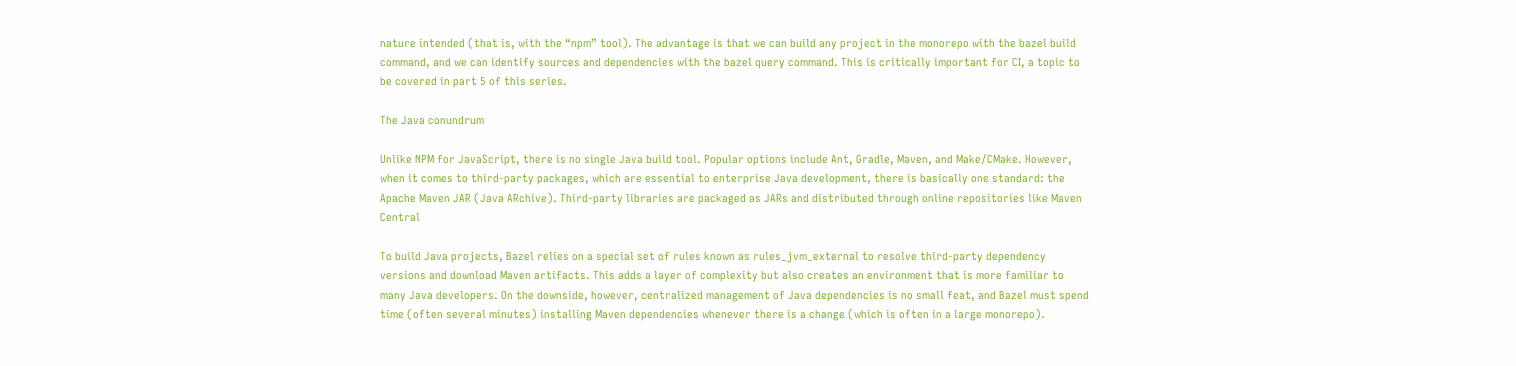nature intended (that is, with the “npm” tool). The advantage is that we can build any project in the monorepo with the bazel build command, and we can identify sources and dependencies with the bazel query command. This is critically important for CI, a topic to be covered in part 5 of this series.

The Java conundrum

Unlike NPM for JavaScript, there is no single Java build tool. Popular options include Ant, Gradle, Maven, and Make/CMake. However, when it comes to third-party packages, which are essential to enterprise Java development, there is basically one standard: the Apache Maven JAR (Java ARchive). Third-party libraries are packaged as JARs and distributed through online repositories like Maven Central

To build Java projects, Bazel relies on a special set of rules known as rules_jvm_external to resolve third-party dependency versions and download Maven artifacts. This adds a layer of complexity but also creates an environment that is more familiar to many Java developers. On the downside, however, centralized management of Java dependencies is no small feat, and Bazel must spend time (often several minutes) installing Maven dependencies whenever there is a change (which is often in a large monorepo).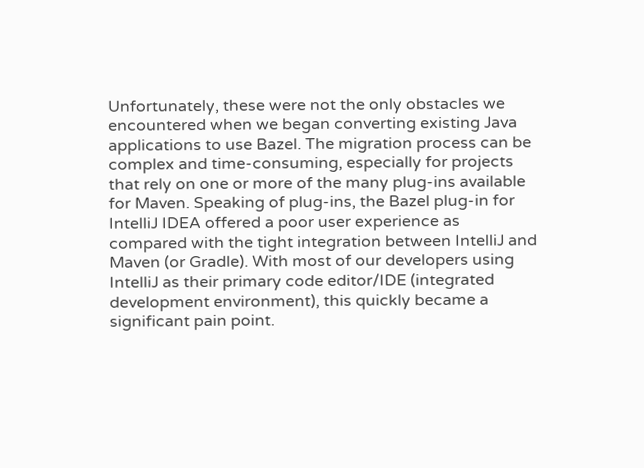Unfortunately, these were not the only obstacles we encountered when we began converting existing Java applications to use Bazel. The migration process can be complex and time-consuming, especially for projects that rely on one or more of the many plug-ins available for Maven. Speaking of plug-ins, the Bazel plug-in for IntelliJ IDEA offered a poor user experience as compared with the tight integration between IntelliJ and Maven (or Gradle). With most of our developers using IntelliJ as their primary code editor/IDE (integrated development environment), this quickly became a significant pain point.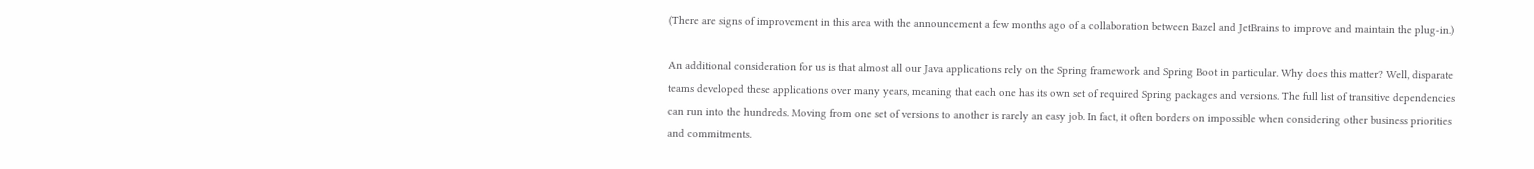(There are signs of improvement in this area with the announcement a few months ago of a collaboration between Bazel and JetBrains to improve and maintain the plug-in.)

An additional consideration for us is that almost all our Java applications rely on the Spring framework and Spring Boot in particular. Why does this matter? Well, disparate teams developed these applications over many years, meaning that each one has its own set of required Spring packages and versions. The full list of transitive dependencies can run into the hundreds. Moving from one set of versions to another is rarely an easy job. In fact, it often borders on impossible when considering other business priorities and commitments.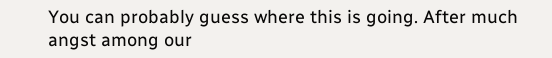You can probably guess where this is going. After much angst among our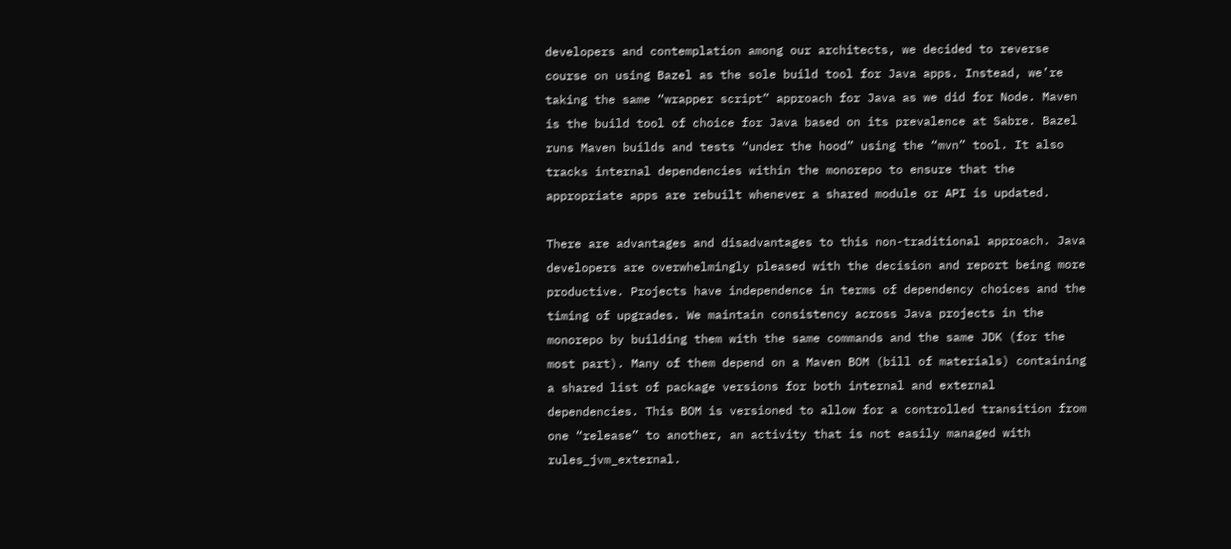developers and contemplation among our architects, we decided to reverse course on using Bazel as the sole build tool for Java apps. Instead, we’re taking the same “wrapper script” approach for Java as we did for Node. Maven is the build tool of choice for Java based on its prevalence at Sabre. Bazel runs Maven builds and tests “under the hood” using the “mvn” tool. It also tracks internal dependencies within the monorepo to ensure that the appropriate apps are rebuilt whenever a shared module or API is updated.

There are advantages and disadvantages to this non-traditional approach. Java developers are overwhelmingly pleased with the decision and report being more productive. Projects have independence in terms of dependency choices and the timing of upgrades. We maintain consistency across Java projects in the monorepo by building them with the same commands and the same JDK (for the most part). Many of them depend on a Maven BOM (bill of materials) containing a shared list of package versions for both internal and external dependencies. This BOM is versioned to allow for a controlled transition from one “release” to another, an activity that is not easily managed with rules_jvm_external.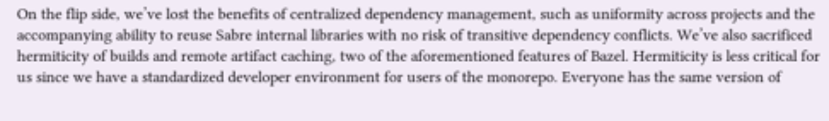On the flip side, we’ve lost the benefits of centralized dependency management, such as uniformity across projects and the accompanying ability to reuse Sabre internal libraries with no risk of transitive dependency conflicts. We’ve also sacrificed hermiticity of builds and remote artifact caching, two of the aforementioned features of Bazel. Hermiticity is less critical for us since we have a standardized developer environment for users of the monorepo. Everyone has the same version of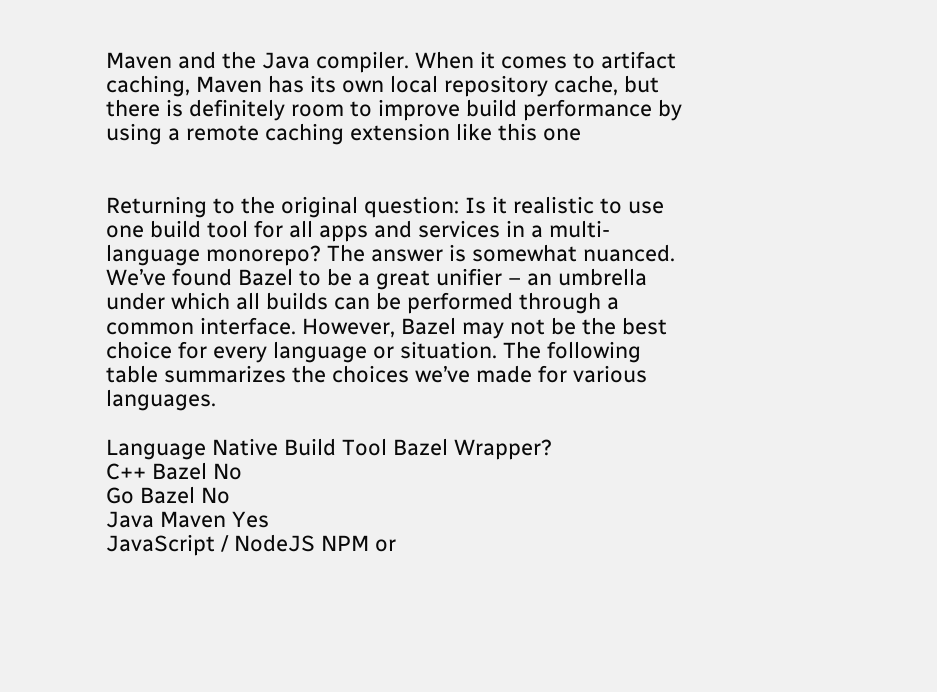Maven and the Java compiler. When it comes to artifact caching, Maven has its own local repository cache, but there is definitely room to improve build performance by using a remote caching extension like this one


Returning to the original question: Is it realistic to use one build tool for all apps and services in a multi-language monorepo? The answer is somewhat nuanced. We’ve found Bazel to be a great unifier – an umbrella under which all builds can be performed through a common interface. However, Bazel may not be the best choice for every language or situation. The following table summarizes the choices we’ve made for various languages.

Language Native Build Tool Bazel Wrapper?
C++ Bazel No
Go Bazel No
Java Maven Yes
JavaScript / NodeJS NPM or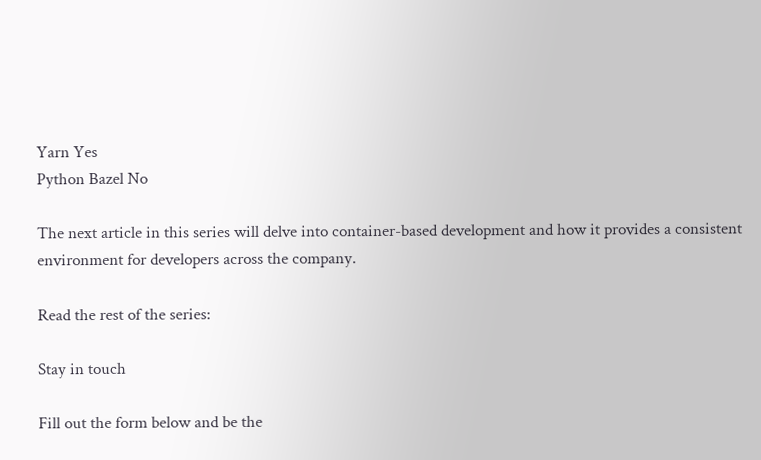Yarn Yes
Python Bazel No

The next article in this series will delve into container-based development and how it provides a consistent environment for developers across the company.

Read the rest of the series:

Stay in touch

Fill out the form below and be the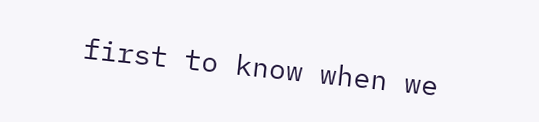first to know when we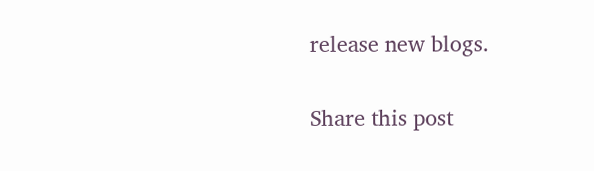release new blogs.

Share this post